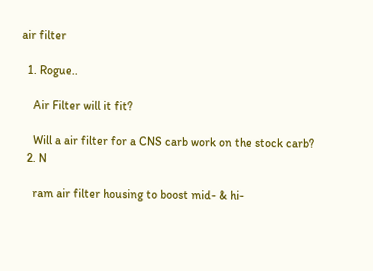air filter

  1. Rogue..

    Air Filter will it fit?

    Will a air filter for a CNS carb work on the stock carb?
  2. N

    ram air filter housing to boost mid- & hi-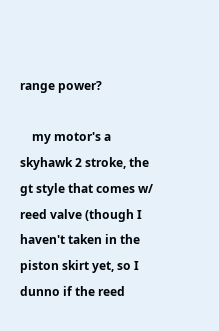range power?

    my motor's a skyhawk 2 stroke, the gt style that comes w/ reed valve (though I haven't taken in the piston skirt yet, so I dunno if the reed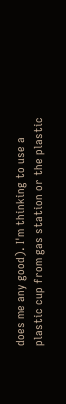does me any good). I'm thinking to use a plastic cup from gas station or the plastic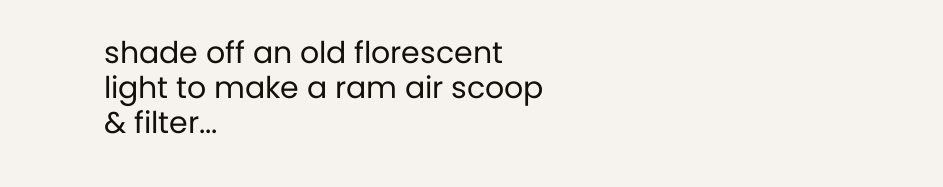shade off an old florescent light to make a ram air scoop & filter...